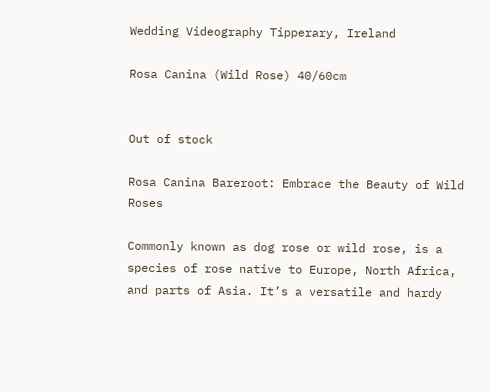Wedding Videography Tipperary, Ireland

Rosa Canina (Wild Rose) 40/60cm


Out of stock

Rosa Canina Bareroot: Embrace the Beauty of Wild Roses

Commonly known as dog rose or wild rose, is a species of rose native to Europe, North Africa, and parts of Asia. It’s a versatile and hardy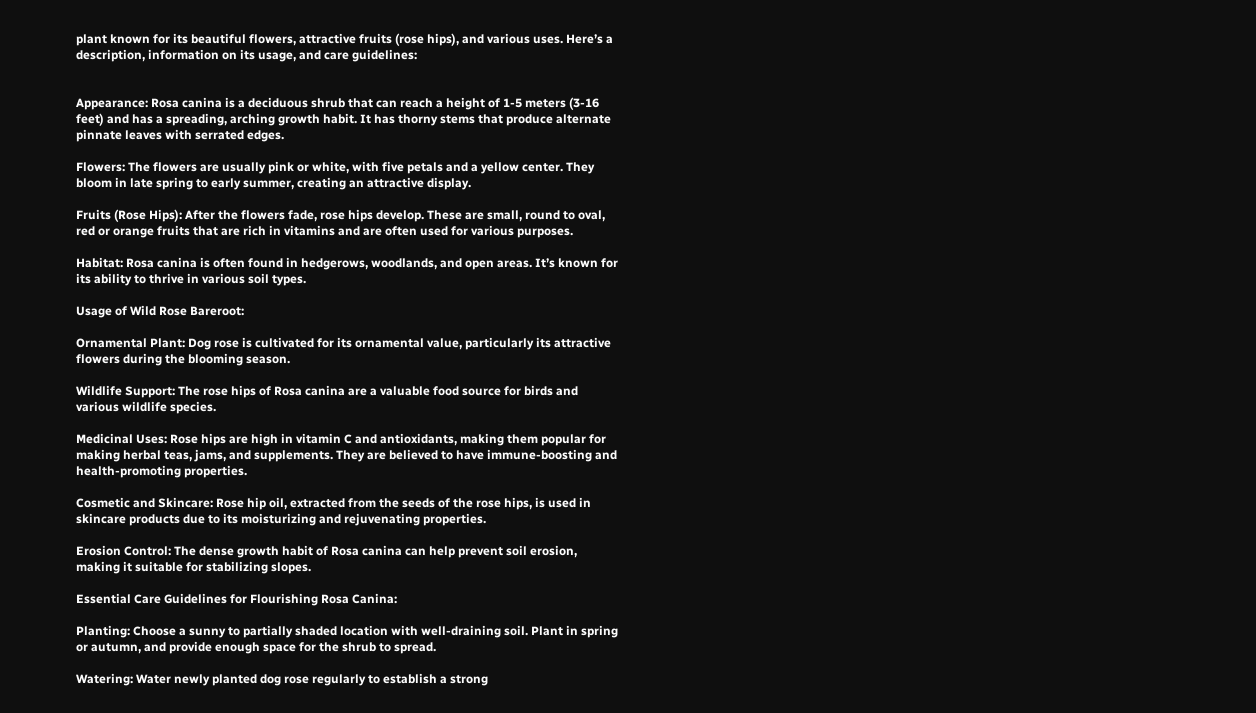plant known for its beautiful flowers, attractive fruits (rose hips), and various uses. Here’s a description, information on its usage, and care guidelines:


Appearance: Rosa canina is a deciduous shrub that can reach a height of 1-5 meters (3-16 feet) and has a spreading, arching growth habit. It has thorny stems that produce alternate pinnate leaves with serrated edges.

Flowers: The flowers are usually pink or white, with five petals and a yellow center. They bloom in late spring to early summer, creating an attractive display.

Fruits (Rose Hips): After the flowers fade, rose hips develop. These are small, round to oval, red or orange fruits that are rich in vitamins and are often used for various purposes.

Habitat: Rosa canina is often found in hedgerows, woodlands, and open areas. It’s known for its ability to thrive in various soil types.

Usage of Wild Rose Bareroot:

Ornamental Plant: Dog rose is cultivated for its ornamental value, particularly its attractive flowers during the blooming season.

Wildlife Support: The rose hips of Rosa canina are a valuable food source for birds and various wildlife species.

Medicinal Uses: Rose hips are high in vitamin C and antioxidants, making them popular for making herbal teas, jams, and supplements. They are believed to have immune-boosting and health-promoting properties.

Cosmetic and Skincare: Rose hip oil, extracted from the seeds of the rose hips, is used in skincare products due to its moisturizing and rejuvenating properties.

Erosion Control: The dense growth habit of Rosa canina can help prevent soil erosion, making it suitable for stabilizing slopes.

Essential Care Guidelines for Flourishing Rosa Canina:

Planting: Choose a sunny to partially shaded location with well-draining soil. Plant in spring or autumn, and provide enough space for the shrub to spread.

Watering: Water newly planted dog rose regularly to establish a strong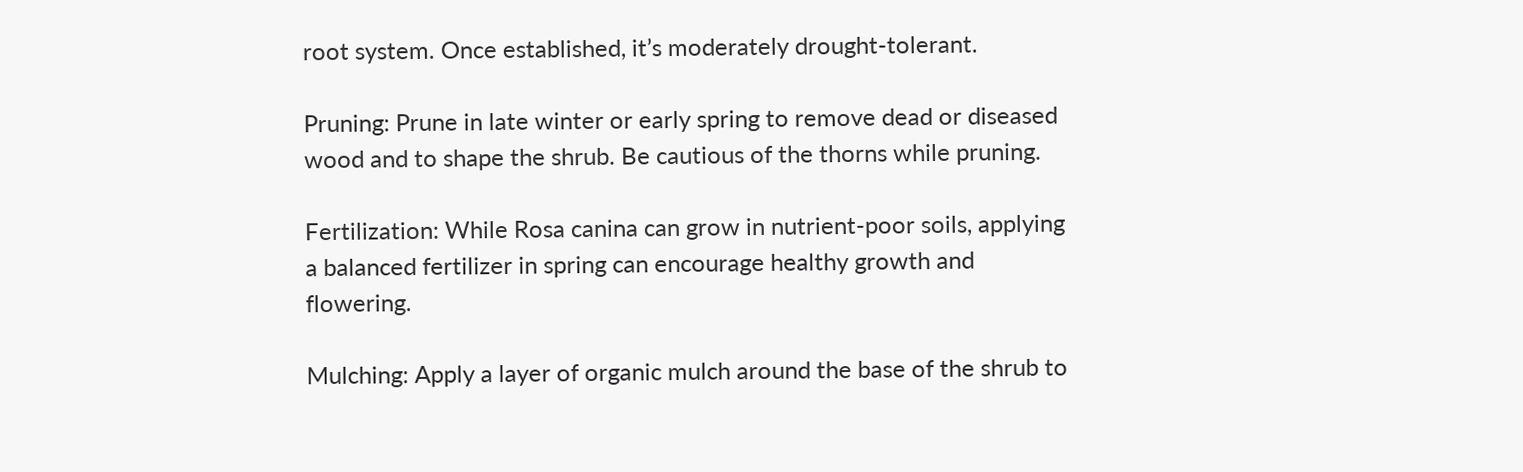root system. Once established, it’s moderately drought-tolerant.

Pruning: Prune in late winter or early spring to remove dead or diseased wood and to shape the shrub. Be cautious of the thorns while pruning.

Fertilization: While Rosa canina can grow in nutrient-poor soils, applying a balanced fertilizer in spring can encourage healthy growth and flowering.

Mulching: Apply a layer of organic mulch around the base of the shrub to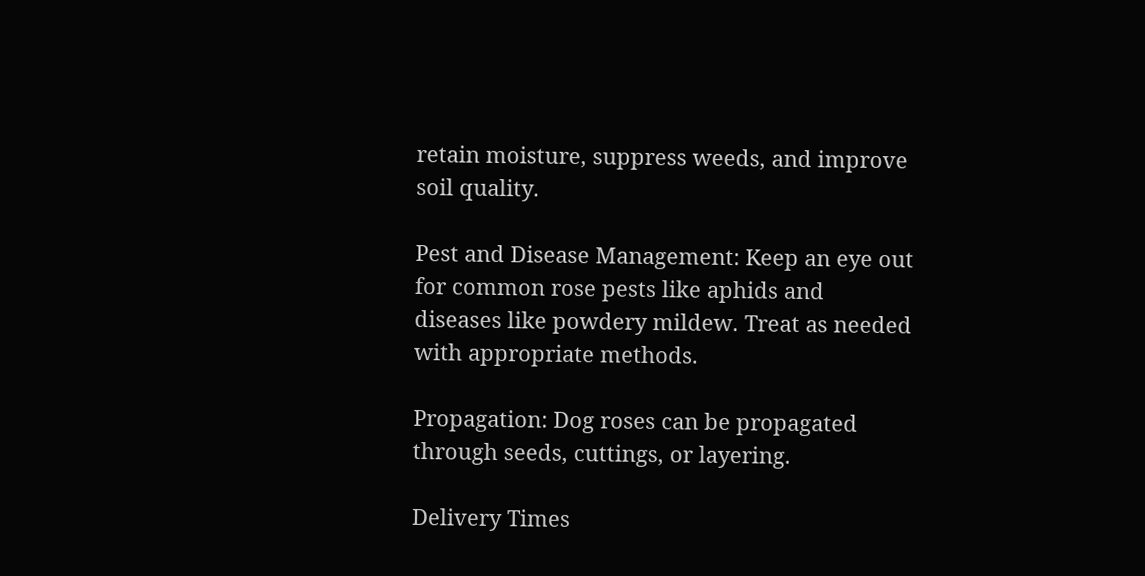retain moisture, suppress weeds, and improve soil quality.

Pest and Disease Management: Keep an eye out for common rose pests like aphids and diseases like powdery mildew. Treat as needed with appropriate methods.

Propagation: Dog roses can be propagated through seeds, cuttings, or layering.

Delivery Times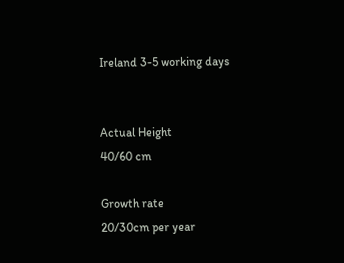Ireland 3-5 working days


Actual Height
40/60 cm

Growth rate
20/30cm per year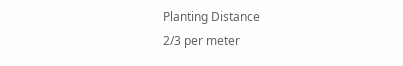Planting Distance
2/3 per meter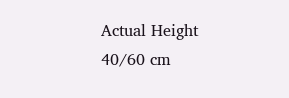Actual Height
40/60 cm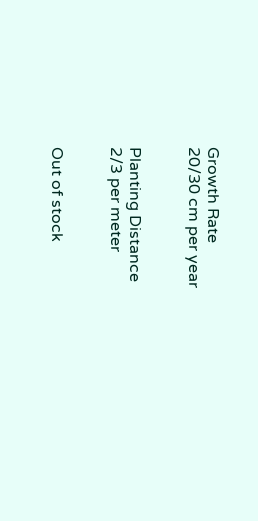Growth Rate
20/30 cm per year


Planting Distance
2/3 per meter


Out of stock